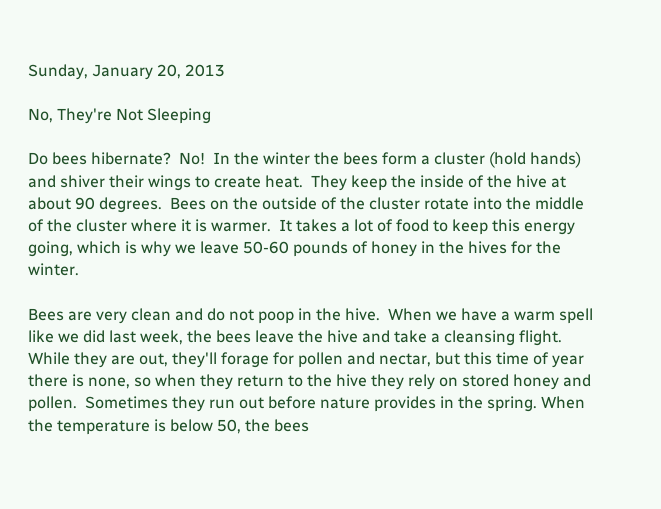Sunday, January 20, 2013

No, They're Not Sleeping

Do bees hibernate?  No!  In the winter the bees form a cluster (hold hands) and shiver their wings to create heat.  They keep the inside of the hive at about 90 degrees.  Bees on the outside of the cluster rotate into the middle of the cluster where it is warmer.  It takes a lot of food to keep this energy going, which is why we leave 50-60 pounds of honey in the hives for the winter.

Bees are very clean and do not poop in the hive.  When we have a warm spell like we did last week, the bees leave the hive and take a cleansing flight.  While they are out, they'll forage for pollen and nectar, but this time of year there is none, so when they return to the hive they rely on stored honey and pollen.  Sometimes they run out before nature provides in the spring. When the temperature is below 50, the bees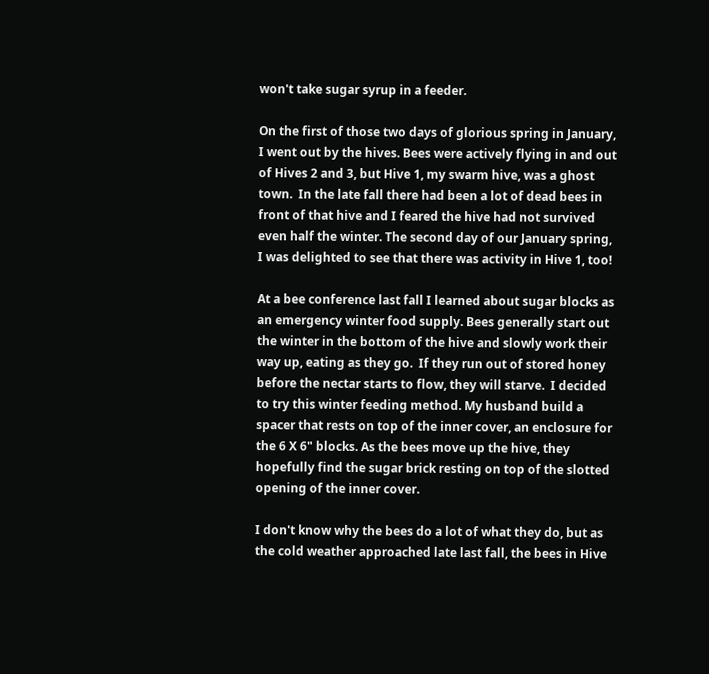won't take sugar syrup in a feeder.

On the first of those two days of glorious spring in January, I went out by the hives. Bees were actively flying in and out of Hives 2 and 3, but Hive 1, my swarm hive, was a ghost town.  In the late fall there had been a lot of dead bees in front of that hive and I feared the hive had not survived even half the winter. The second day of our January spring, I was delighted to see that there was activity in Hive 1, too!

At a bee conference last fall I learned about sugar blocks as an emergency winter food supply. Bees generally start out the winter in the bottom of the hive and slowly work their way up, eating as they go.  If they run out of stored honey before the nectar starts to flow, they will starve.  I decided to try this winter feeding method. My husband build a spacer that rests on top of the inner cover, an enclosure for the 6 X 6" blocks. As the bees move up the hive, they hopefully find the sugar brick resting on top of the slotted opening of the inner cover.

I don't know why the bees do a lot of what they do, but as the cold weather approached late last fall, the bees in Hive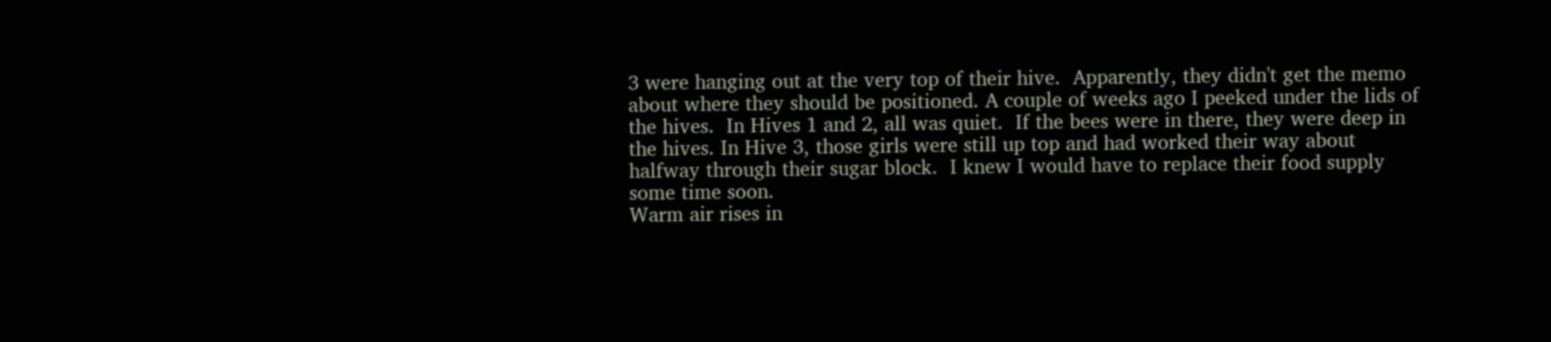3 were hanging out at the very top of their hive.  Apparently, they didn't get the memo about where they should be positioned. A couple of weeks ago I peeked under the lids of the hives.  In Hives 1 and 2, all was quiet.  If the bees were in there, they were deep in the hives. In Hive 3, those girls were still up top and had worked their way about halfway through their sugar block.  I knew I would have to replace their food supply some time soon.
Warm air rises in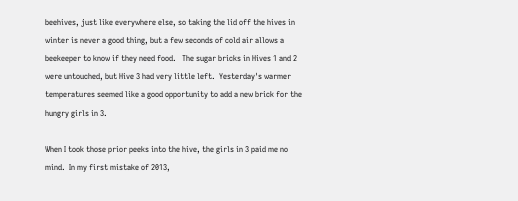beehives, just like everywhere else, so taking the lid off the hives in winter is never a good thing, but a few seconds of cold air allows a beekeeper to know if they need food.   The sugar bricks in Hives 1 and 2 were untouched, but Hive 3 had very little left.  Yesterday's warmer temperatures seemed like a good opportunity to add a new brick for the hungry girls in 3.

When I took those prior peeks into the hive, the girls in 3 paid me no mind.  In my first mistake of 2013,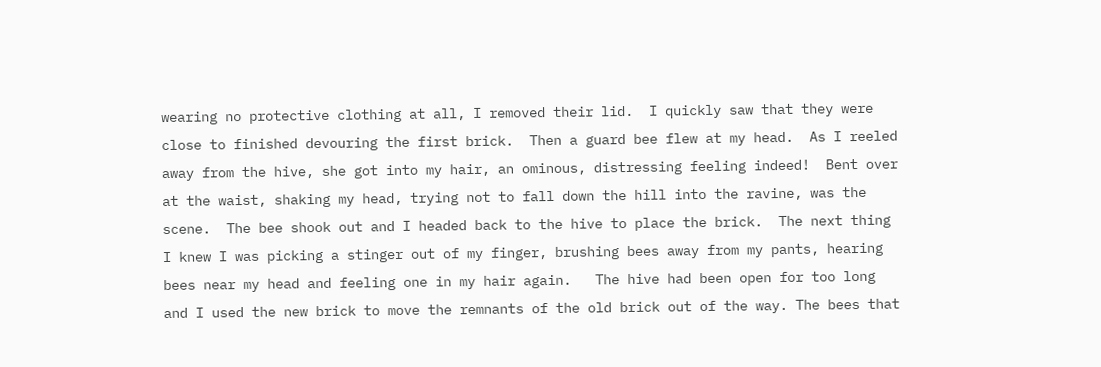wearing no protective clothing at all, I removed their lid.  I quickly saw that they were close to finished devouring the first brick.  Then a guard bee flew at my head.  As I reeled away from the hive, she got into my hair, an ominous, distressing feeling indeed!  Bent over at the waist, shaking my head, trying not to fall down the hill into the ravine, was the scene.  The bee shook out and I headed back to the hive to place the brick.  The next thing I knew I was picking a stinger out of my finger, brushing bees away from my pants, hearing bees near my head and feeling one in my hair again.   The hive had been open for too long and I used the new brick to move the remnants of the old brick out of the way. The bees that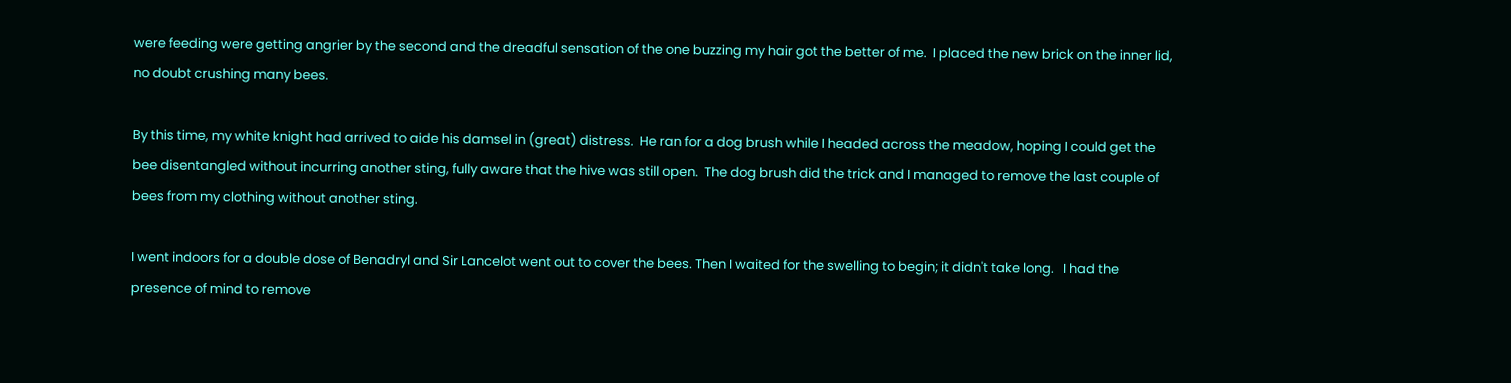were feeding were getting angrier by the second and the dreadful sensation of the one buzzing my hair got the better of me.  I placed the new brick on the inner lid, no doubt crushing many bees.

By this time, my white knight had arrived to aide his damsel in (great) distress.  He ran for a dog brush while I headed across the meadow, hoping I could get the bee disentangled without incurring another sting, fully aware that the hive was still open.  The dog brush did the trick and I managed to remove the last couple of bees from my clothing without another sting.

I went indoors for a double dose of Benadryl and Sir Lancelot went out to cover the bees. Then I waited for the swelling to begin; it didn't take long.   I had the presence of mind to remove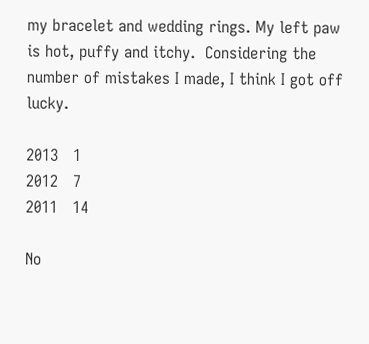my bracelet and wedding rings. My left paw is hot, puffy and itchy.  Considering the number of mistakes I made, I think I got off lucky.

2013   1
2012   7
2011   14

No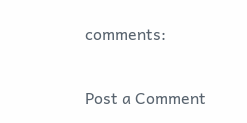comments:

Post a Comment